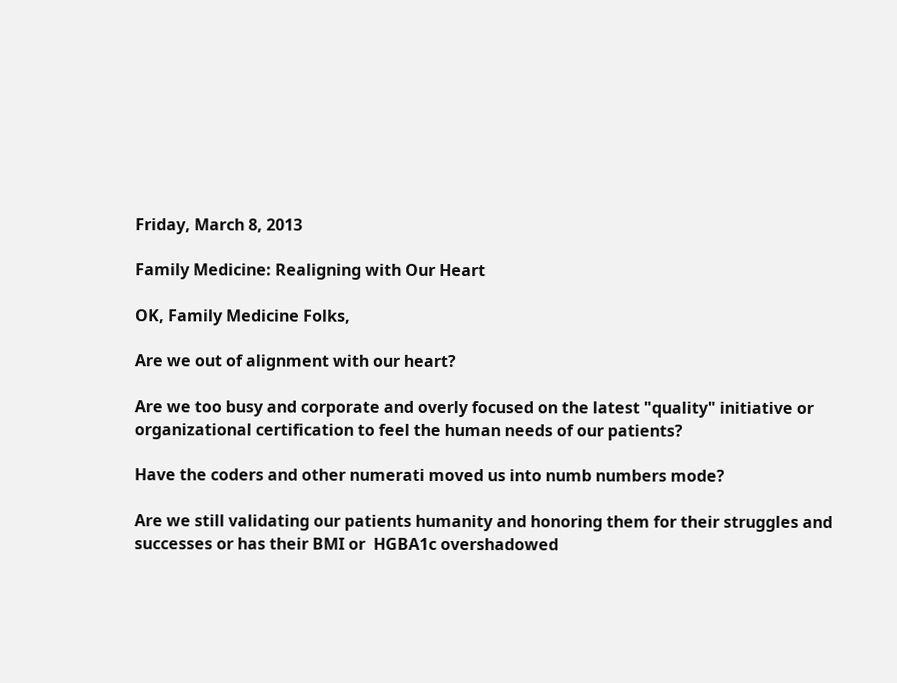Friday, March 8, 2013

Family Medicine: Realigning with Our Heart

OK, Family Medicine Folks,

Are we out of alignment with our heart?

Are we too busy and corporate and overly focused on the latest "quality" initiative or organizational certification to feel the human needs of our patients?

Have the coders and other numerati moved us into numb numbers mode?

Are we still validating our patients humanity and honoring them for their struggles and successes or has their BMI or  HGBA1c overshadowed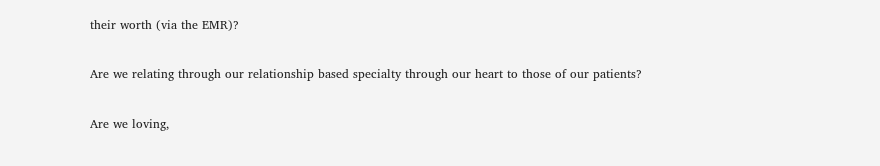their worth (via the EMR)?

Are we relating through our relationship based specialty through our heart to those of our patients?

Are we loving,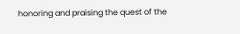honoring and praising the quest of the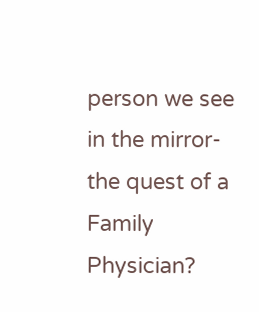person we see in the mirror- the quest of a Family Physician?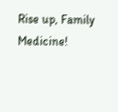Rise up, Family Medicine!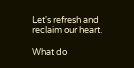Let's refresh and reclaim our heart.

What do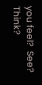you feel?  See?  Think?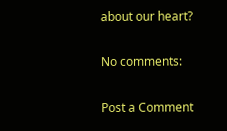about our heart?

No comments:

Post a Comment